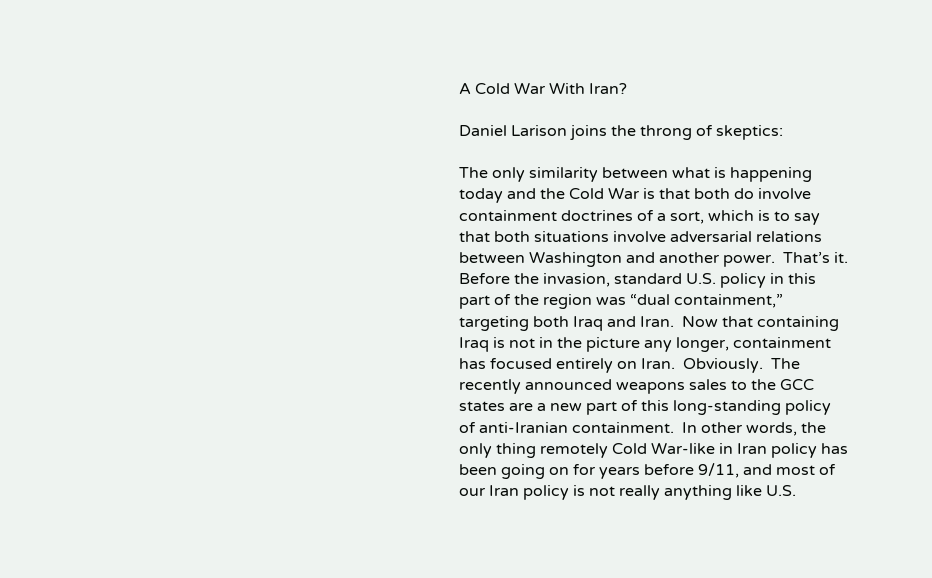A Cold War With Iran?

Daniel Larison joins the throng of skeptics:

The only similarity between what is happening today and the Cold War is that both do involve containment doctrines of a sort, which is to say that both situations involve adversarial relations between Washington and another power.  That’s it.  Before the invasion, standard U.S. policy in this part of the region was “dual containment,” targeting both Iraq and Iran.  Now that containing Iraq is not in the picture any longer, containment has focused entirely on Iran.  Obviously.  The recently announced weapons sales to the GCC states are a new part of this long-standing policy of anti-Iranian containment.  In other words, the only thing remotely Cold War-like in Iran policy has been going on for years before 9/11, and most of our Iran policy is not really anything like U.S.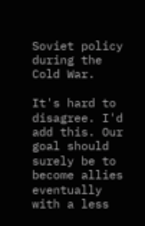Soviet policy during the Cold War.

It's hard to disagree. I'd add this. Our goal should surely be to become allies eventually with a less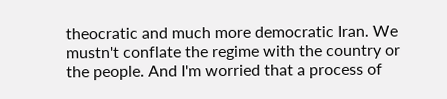theocratic and much more democratic Iran. We mustn't conflate the regime with the country or the people. And I'm worried that a process of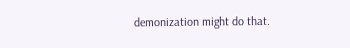demonization might do that.